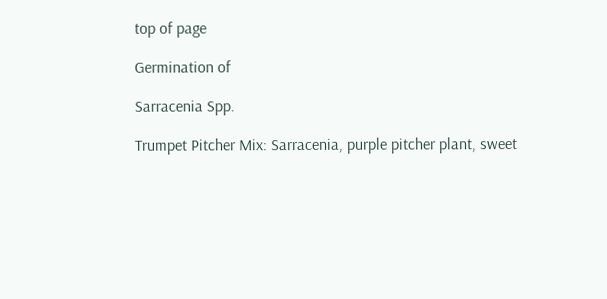top of page

Germination of

Sarracenia Spp.

Trumpet Pitcher Mix: Sarracenia, purple pitcher plant, sweet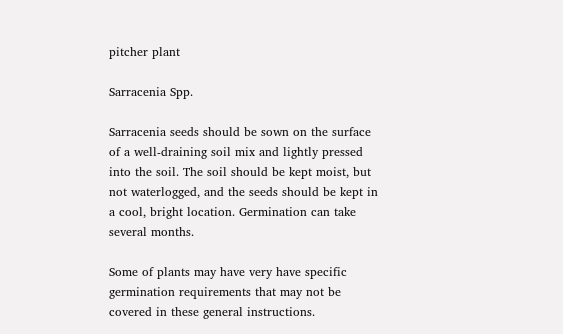pitcher plant

Sarracenia Spp.

Sarracenia seeds should be sown on the surface of a well-draining soil mix and lightly pressed into the soil. The soil should be kept moist, but not waterlogged, and the seeds should be kept in a cool, bright location. Germination can take several months.

Some of plants may have very have specific germination requirements that may not be covered in these general instructions.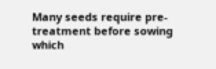Many seeds require pre-treatment before sowing which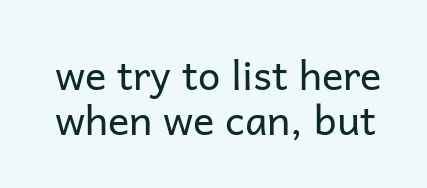we try to list here when we can, but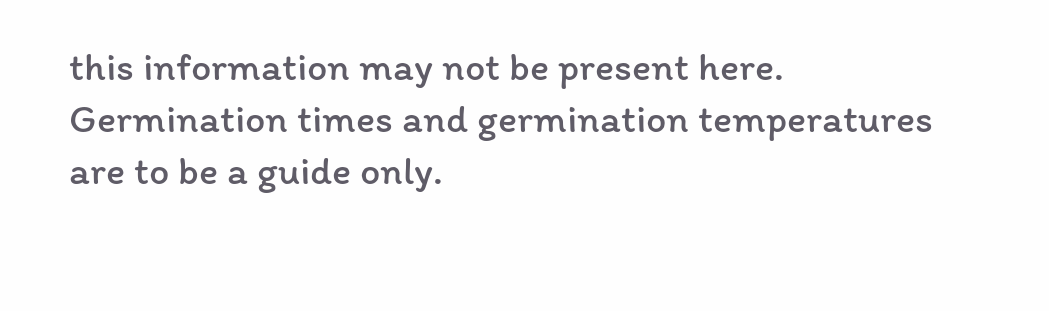this information may not be present here.  Germination times and germination temperatures are to be a guide only.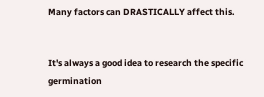Many factors can DRASTICALLY affect this.


It's always a good idea to research the specific germination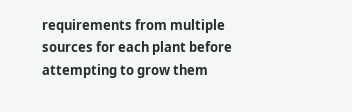requirements from multiple sources for each plant before attempting to grow them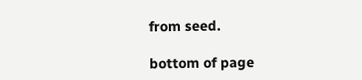from seed.

bottom of page